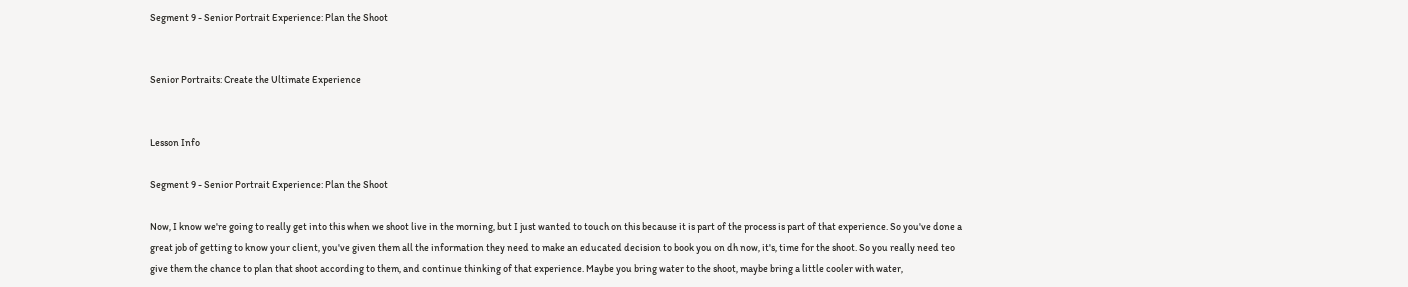Segment 9 - Senior Portrait Experience: Plan the Shoot


Senior Portraits: Create the Ultimate Experience


Lesson Info

Segment 9 - Senior Portrait Experience: Plan the Shoot

Now, I know we're going to really get into this when we shoot live in the morning, but I just wanted to touch on this because it is part of the process is part of that experience. So you've done a great job of getting to know your client, you've given them all the information they need to make an educated decision to book you on dh now, it's, time for the shoot. So you really need teo give them the chance to plan that shoot according to them, and continue thinking of that experience. Maybe you bring water to the shoot, maybe bring a little cooler with water,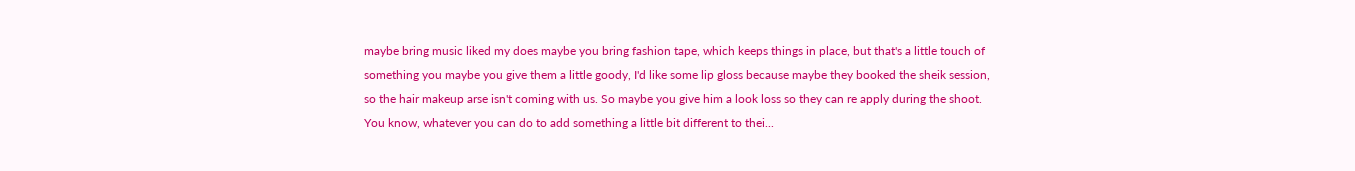maybe bring music liked my does maybe you bring fashion tape, which keeps things in place, but that's a little touch of something you maybe you give them a little goody, I'd like some lip gloss because maybe they booked the sheik session, so the hair makeup arse isn't coming with us. So maybe you give him a look loss so they can re apply during the shoot. You know, whatever you can do to add something a little bit different to thei...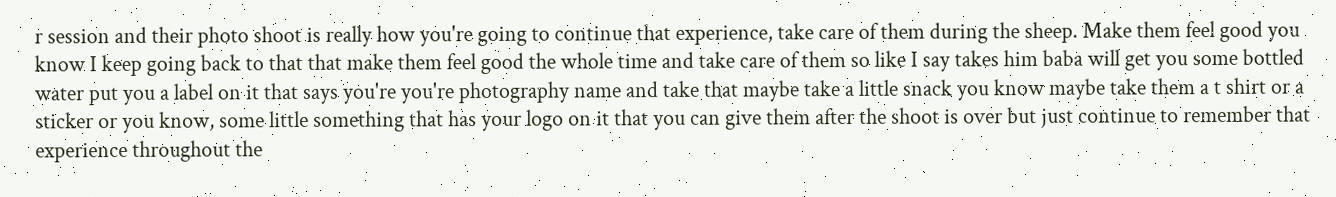r session and their photo shoot is really how you're going to continue that experience, take care of them during the sheep. Make them feel good you know I keep going back to that that make them feel good the whole time and take care of them so like I say takes him baba will get you some bottled water put you a label on it that says you're you're photography name and take that maybe take a little snack you know maybe take them a t shirt or a sticker or you know, some little something that has your logo on it that you can give them after the shoot is over but just continue to remember that experience throughout the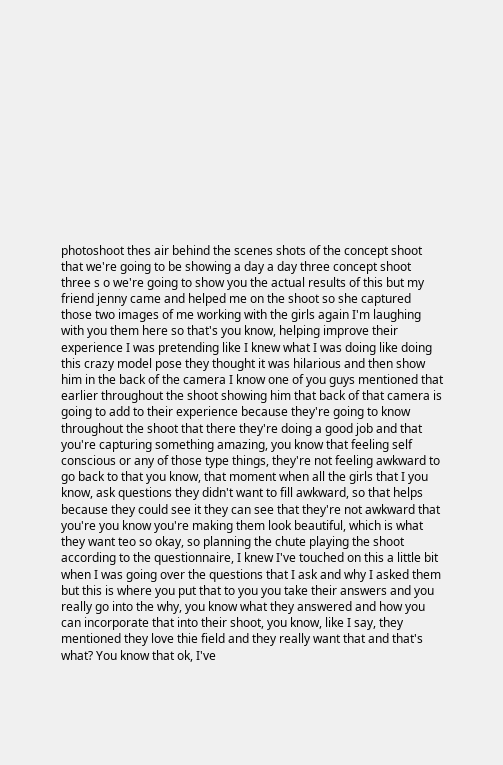photoshoot thes air behind the scenes shots of the concept shoot that we're going to be showing a day a day three concept shoot three s o we're going to show you the actual results of this but my friend jenny came and helped me on the shoot so she captured those two images of me working with the girls again I'm laughing with you them here so that's you know, helping improve their experience I was pretending like I knew what I was doing like doing this crazy model pose they thought it was hilarious and then show him in the back of the camera I know one of you guys mentioned that earlier throughout the shoot showing him that back of that camera is going to add to their experience because they're going to know throughout the shoot that there they're doing a good job and that you're capturing something amazing, you know that feeling self conscious or any of those type things, they're not feeling awkward to go back to that you know, that moment when all the girls that I you know, ask questions they didn't want to fill awkward, so that helps because they could see it they can see that they're not awkward that you're you know you're making them look beautiful, which is what they want teo so okay, so planning the chute playing the shoot according to the questionnaire, I knew I've touched on this a little bit when I was going over the questions that I ask and why I asked them but this is where you put that to you you take their answers and you really go into the why, you know what they answered and how you can incorporate that into their shoot, you know, like I say, they mentioned they love thie field and they really want that and that's what? You know that ok, I've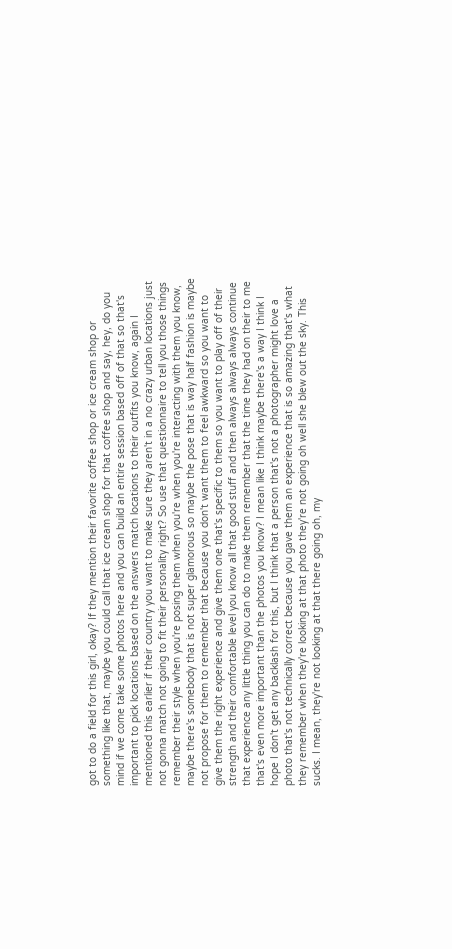got to do a field for this girl, okay? If they mention their favorite coffee shop or ice cream shop or something like that, maybe you could call that ice cream shop for that coffee shop and say, hey, do you mind if we come take some photos here and you can build an entire session based off of that so that's important to pick locations based on the answers match locations to their outfits you know, again I mentioned this earlier if their country you want to make sure they aren't in a no crazy urban locations just not gonna match not going to fit their personality right? So use that questionnaire to tell you those things remember their style when you're posing them when you're when you're interacting with them you know, maybe there's somebody that is not super glamorous so maybe the pose that is way half fashion is maybe not propose for them to remember that because you don't want them to feel awkward so you want to give them the right experience and give them one that's specific to them so you want to play off of their strength and their comfortable level you know all that good stuff and then always always always continue that experience any little thing you can do to make them remember that the time they had on their to me that's even more important than the photos you know? I mean like I think maybe there's a way I think I hope I don't get any backlash for this, but I think that a person that's not a photographer might love a photo that's not technically correct because you gave them an experience that is so amazing that's what they remember when they're looking at that photo they're not going oh well she blew out the sky. This sucks. I mean, they're not looking at that there going oh, my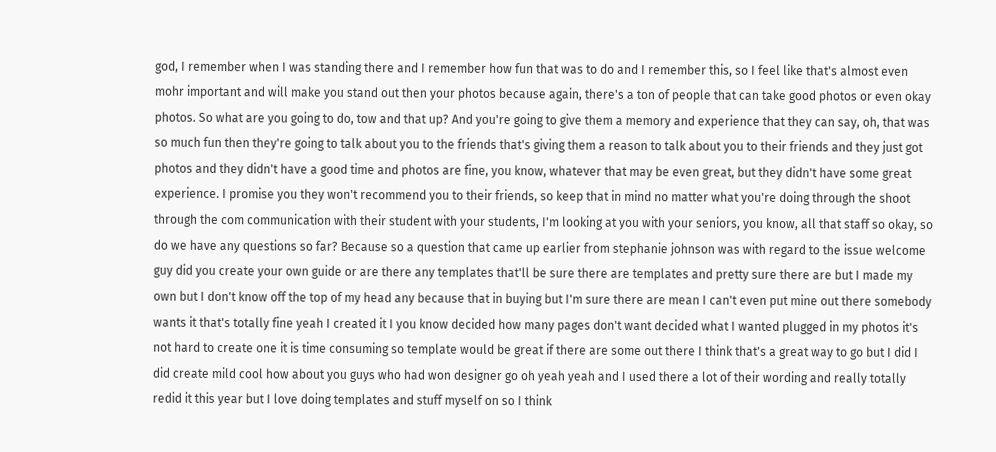god, I remember when I was standing there and I remember how fun that was to do and I remember this, so I feel like that's almost even mohr important and will make you stand out then your photos because again, there's a ton of people that can take good photos or even okay photos. So what are you going to do, tow and that up? And you're going to give them a memory and experience that they can say, oh, that was so much fun then they're going to talk about you to the friends that's giving them a reason to talk about you to their friends and they just got photos and they didn't have a good time and photos are fine, you know, whatever that may be even great, but they didn't have some great experience. I promise you they won't recommend you to their friends, so keep that in mind no matter what you're doing through the shoot through the com communication with their student with your students, I'm looking at you with your seniors, you know, all that staff so okay, so do we have any questions so far? Because so a question that came up earlier from stephanie johnson was with regard to the issue welcome guy did you create your own guide or are there any templates that'll be sure there are templates and pretty sure there are but I made my own but I don't know off the top of my head any because that in buying but I'm sure there are mean I can't even put mine out there somebody wants it that's totally fine yeah I created it I you know decided how many pages don't want decided what I wanted plugged in my photos it's not hard to create one it is time consuming so template would be great if there are some out there I think that's a great way to go but I did I did create mild cool how about you guys who had won designer go oh yeah yeah and I used there a lot of their wording and really totally redid it this year but I love doing templates and stuff myself on so I think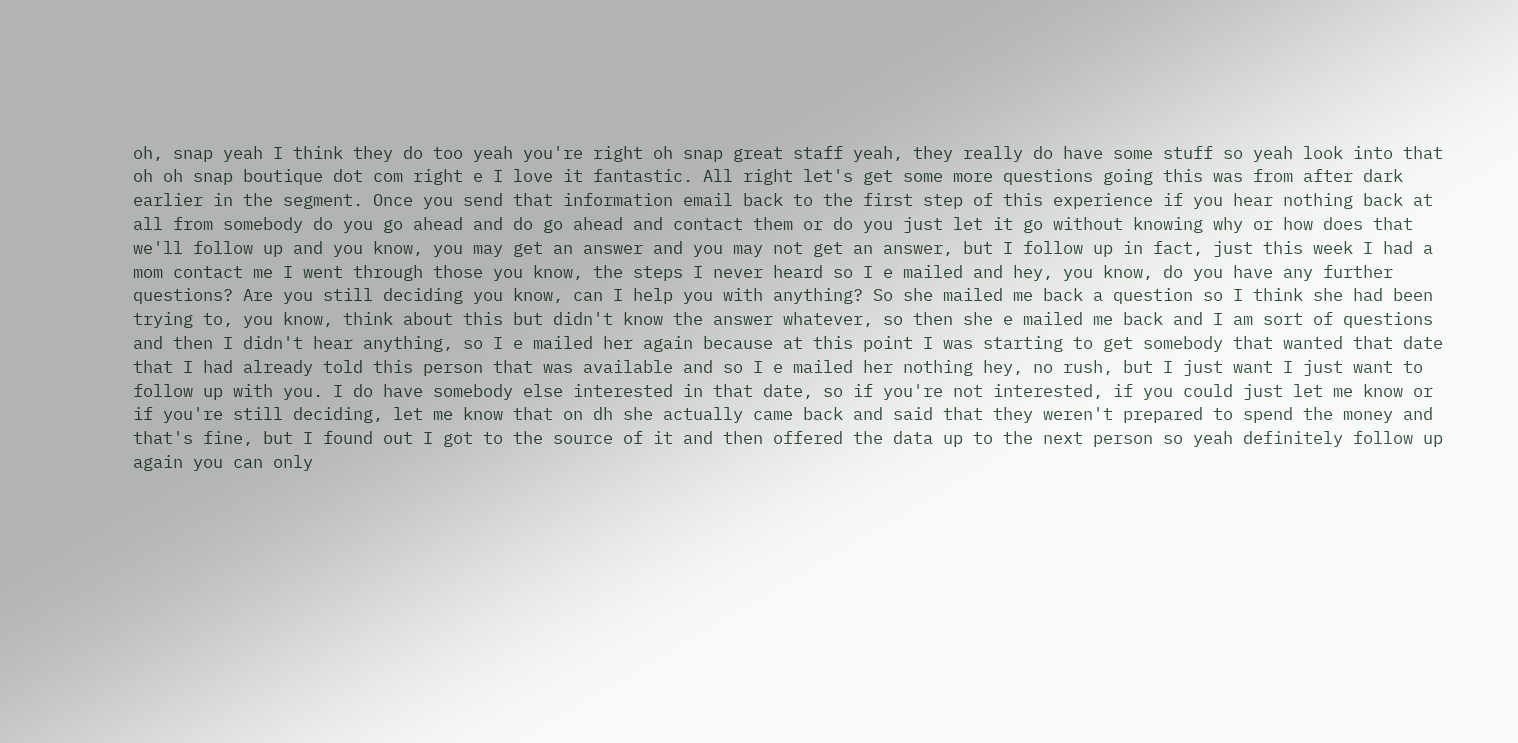oh, snap yeah I think they do too yeah you're right oh snap great staff yeah, they really do have some stuff so yeah look into that oh oh snap boutique dot com right e I love it fantastic. All right let's get some more questions going this was from after dark earlier in the segment. Once you send that information email back to the first step of this experience if you hear nothing back at all from somebody do you go ahead and do go ahead and contact them or do you just let it go without knowing why or how does that we'll follow up and you know, you may get an answer and you may not get an answer, but I follow up in fact, just this week I had a mom contact me I went through those you know, the steps I never heard so I e mailed and hey, you know, do you have any further questions? Are you still deciding you know, can I help you with anything? So she mailed me back a question so I think she had been trying to, you know, think about this but didn't know the answer whatever, so then she e mailed me back and I am sort of questions and then I didn't hear anything, so I e mailed her again because at this point I was starting to get somebody that wanted that date that I had already told this person that was available and so I e mailed her nothing hey, no rush, but I just want I just want to follow up with you. I do have somebody else interested in that date, so if you're not interested, if you could just let me know or if you're still deciding, let me know that on dh she actually came back and said that they weren't prepared to spend the money and that's fine, but I found out I got to the source of it and then offered the data up to the next person so yeah definitely follow up again you can only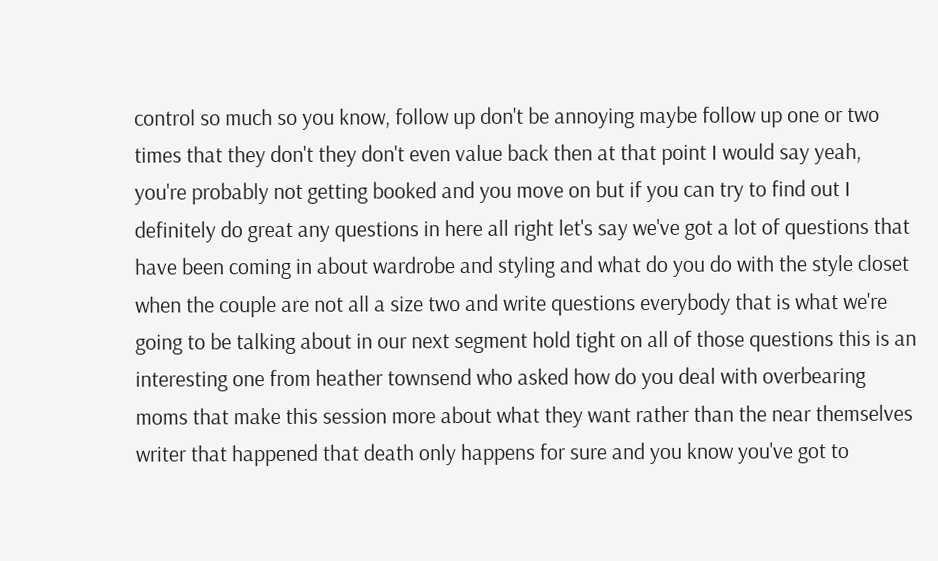control so much so you know, follow up don't be annoying maybe follow up one or two times that they don't they don't even value back then at that point I would say yeah, you're probably not getting booked and you move on but if you can try to find out I definitely do great any questions in here all right let's say we've got a lot of questions that have been coming in about wardrobe and styling and what do you do with the style closet when the couple are not all a size two and write questions everybody that is what we're going to be talking about in our next segment hold tight on all of those questions this is an interesting one from heather townsend who asked how do you deal with overbearing moms that make this session more about what they want rather than the near themselves writer that happened that death only happens for sure and you know you've got to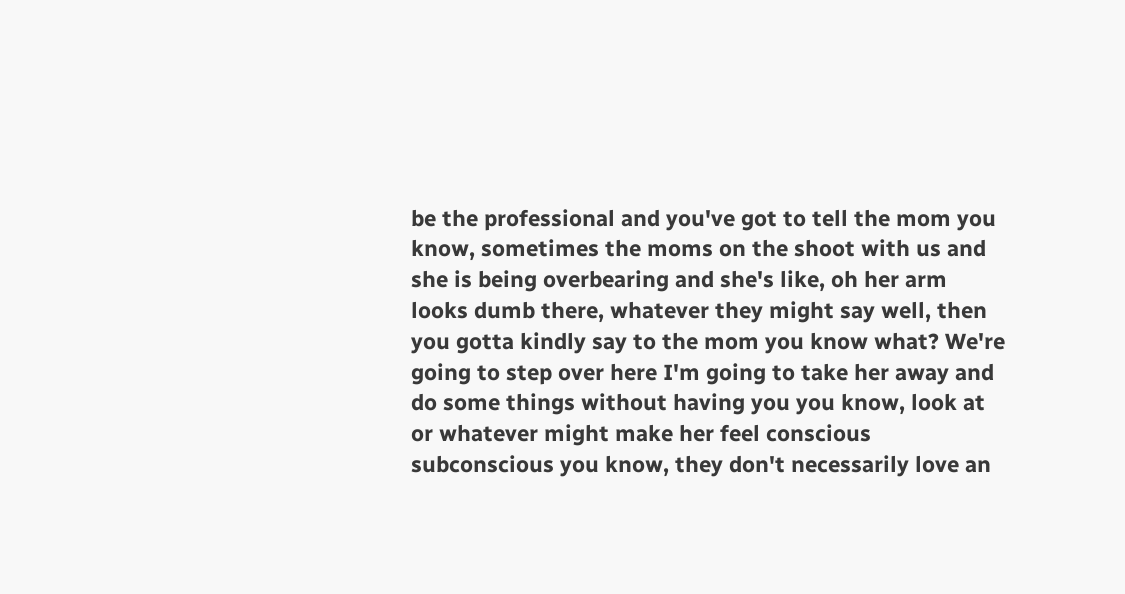be the professional and you've got to tell the mom you know, sometimes the moms on the shoot with us and she is being overbearing and she's like, oh her arm looks dumb there, whatever they might say well, then you gotta kindly say to the mom you know what? We're going to step over here I'm going to take her away and do some things without having you you know, look at or whatever might make her feel conscious subconscious you know, they don't necessarily love an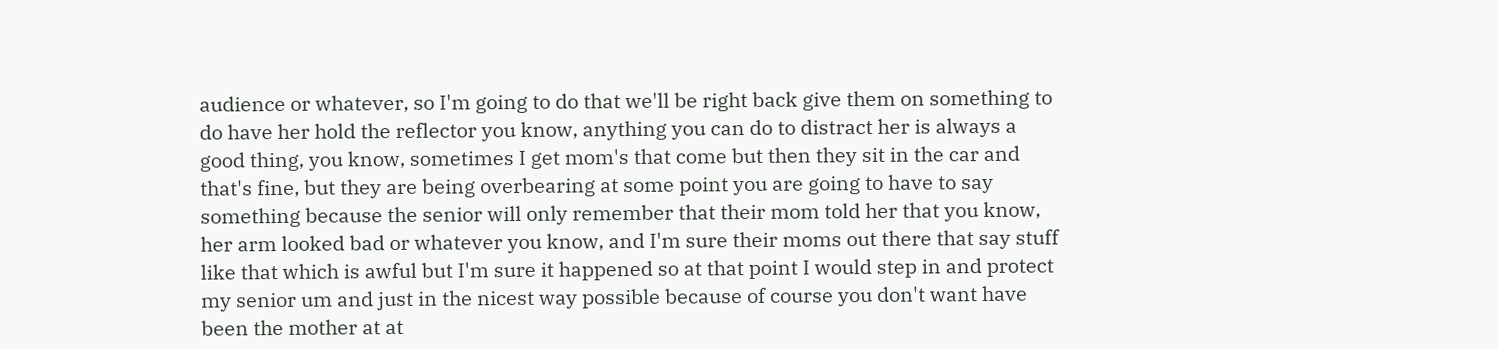audience or whatever, so I'm going to do that we'll be right back give them on something to do have her hold the reflector you know, anything you can do to distract her is always a good thing, you know, sometimes I get mom's that come but then they sit in the car and that's fine, but they are being overbearing at some point you are going to have to say something because the senior will only remember that their mom told her that you know, her arm looked bad or whatever you know, and I'm sure their moms out there that say stuff like that which is awful but I'm sure it happened so at that point I would step in and protect my senior um and just in the nicest way possible because of course you don't want have been the mother at at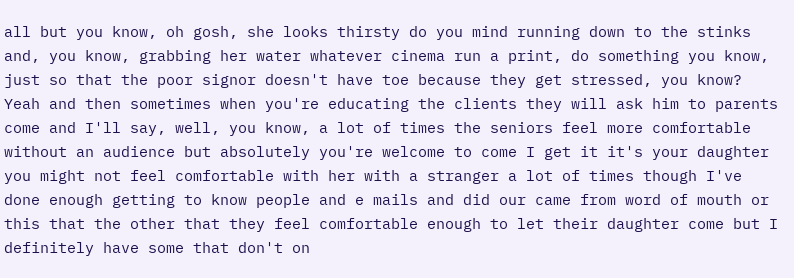all but you know, oh gosh, she looks thirsty do you mind running down to the stinks and, you know, grabbing her water whatever cinema run a print, do something you know, just so that the poor signor doesn't have toe because they get stressed, you know? Yeah and then sometimes when you're educating the clients they will ask him to parents come and I'll say, well, you know, a lot of times the seniors feel more comfortable without an audience but absolutely you're welcome to come I get it it's your daughter you might not feel comfortable with her with a stranger a lot of times though I've done enough getting to know people and e mails and did our came from word of mouth or this that the other that they feel comfortable enough to let their daughter come but I definitely have some that don't on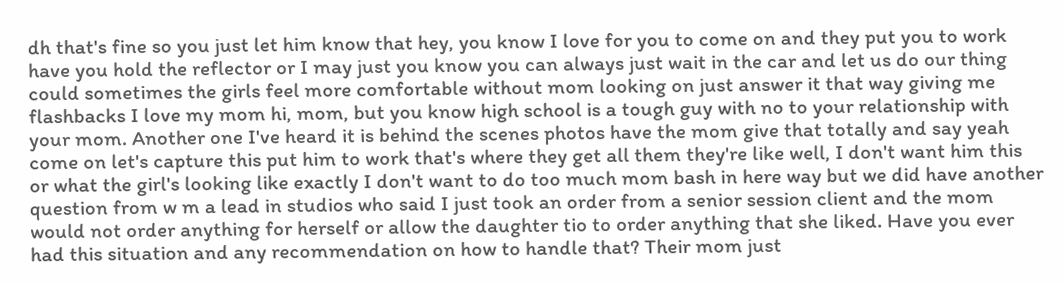dh that's fine so you just let him know that hey, you know I love for you to come on and they put you to work have you hold the reflector or I may just you know you can always just wait in the car and let us do our thing could sometimes the girls feel more comfortable without mom looking on just answer it that way giving me flashbacks I love my mom hi, mom, but you know high school is a tough guy with no to your relationship with your mom. Another one I've heard it is behind the scenes photos have the mom give that totally and say yeah come on let's capture this put him to work that's where they get all them they're like well, I don't want him this or what the girl's looking like exactly I don't want to do too much mom bash in here way but we did have another question from w m a lead in studios who said I just took an order from a senior session client and the mom would not order anything for herself or allow the daughter tio to order anything that she liked. Have you ever had this situation and any recommendation on how to handle that? Their mom just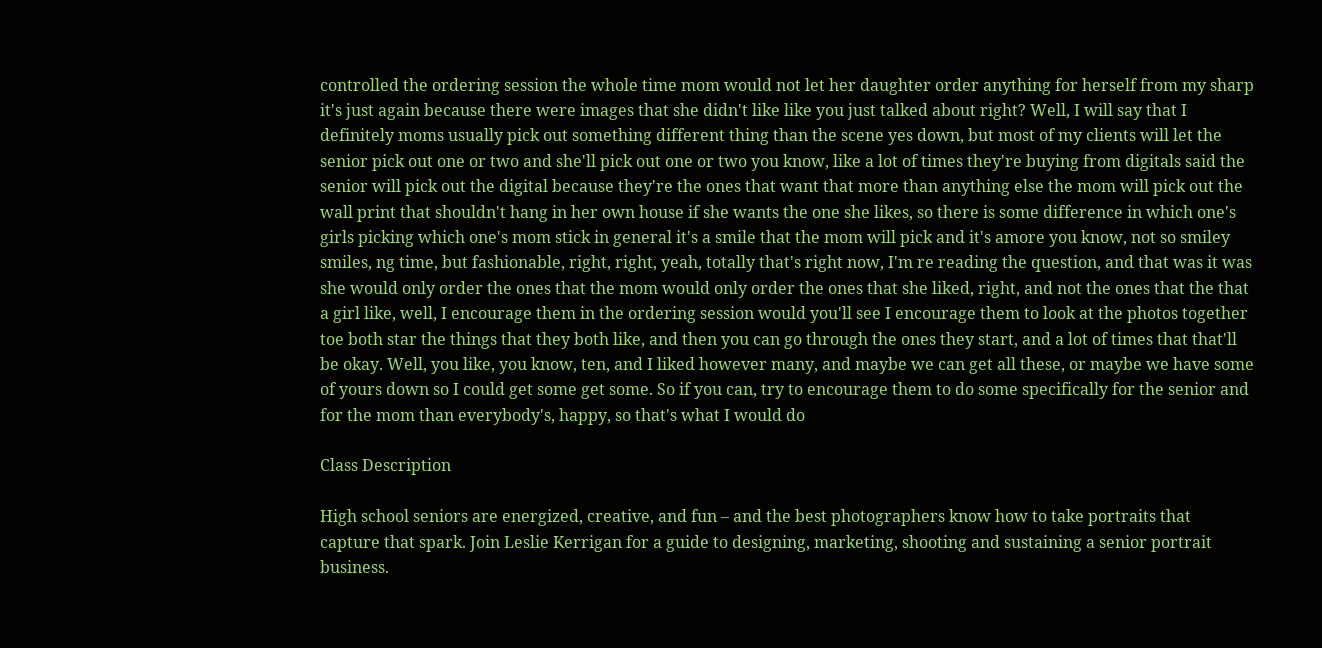controlled the ordering session the whole time mom would not let her daughter order anything for herself from my sharp it's just again because there were images that she didn't like like you just talked about right? Well, I will say that I definitely moms usually pick out something different thing than the scene yes down, but most of my clients will let the senior pick out one or two and she'll pick out one or two you know, like a lot of times they're buying from digitals said the senior will pick out the digital because they're the ones that want that more than anything else the mom will pick out the wall print that shouldn't hang in her own house if she wants the one she likes, so there is some difference in which one's girls picking which one's mom stick in general it's a smile that the mom will pick and it's amore you know, not so smiley smiles, ng time, but fashionable, right, right, yeah, totally that's right now, I'm re reading the question, and that was it was she would only order the ones that the mom would only order the ones that she liked, right, and not the ones that the that a girl like, well, I encourage them in the ordering session would you'll see I encourage them to look at the photos together toe both star the things that they both like, and then you can go through the ones they start, and a lot of times that that'll be okay. Well, you like, you know, ten, and I liked however many, and maybe we can get all these, or maybe we have some of yours down so I could get some get some. So if you can, try to encourage them to do some specifically for the senior and for the mom than everybody's, happy, so that's what I would do

Class Description

High school seniors are energized, creative, and fun – and the best photographers know how to take portraits that capture that spark. Join Leslie Kerrigan for a guide to designing, marketing, shooting and sustaining a senior portrait business.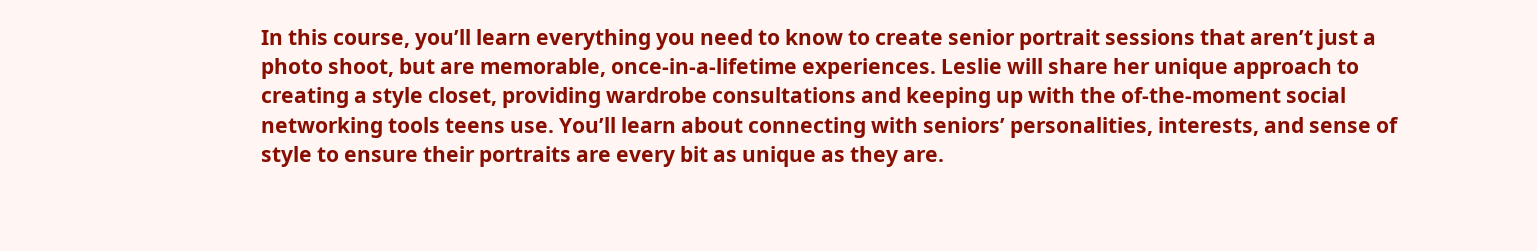In this course, you’ll learn everything you need to know to create senior portrait sessions that aren’t just a photo shoot, but are memorable, once-in-a-lifetime experiences. Leslie will share her unique approach to creating a style closet, providing wardrobe consultations and keeping up with the of-the-moment social networking tools teens use. You’ll learn about connecting with seniors’ personalities, interests, and sense of style to ensure their portraits are every bit as unique as they are.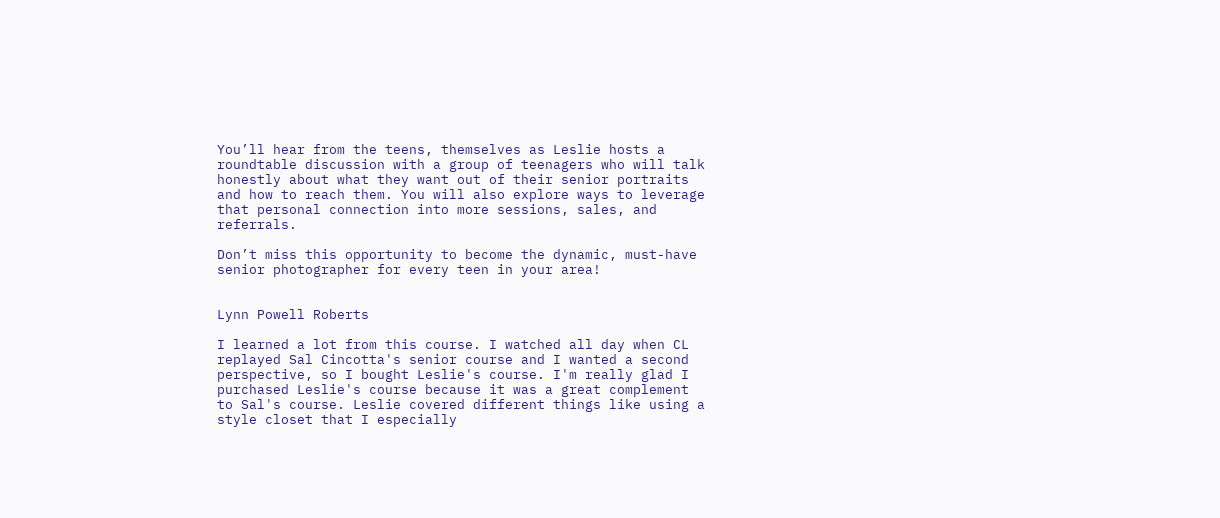You’ll hear from the teens, themselves as Leslie hosts a roundtable discussion with a group of teenagers who will talk honestly about what they want out of their senior portraits and how to reach them. You will also explore ways to leverage that personal connection into more sessions, sales, and referrals.

Don’t miss this opportunity to become the dynamic, must-have senior photographer for every teen in your area!


Lynn Powell Roberts

I learned a lot from this course. I watched all day when CL replayed Sal Cincotta's senior course and I wanted a second perspective, so I bought Leslie's course. I'm really glad I purchased Leslie's course because it was a great complement to Sal's course. Leslie covered different things like using a style closet that I especially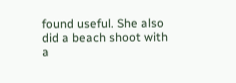found useful. She also did a beach shoot with a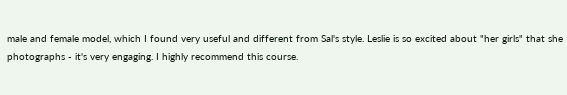male and female model, which I found very useful and different from Sal's style. Leslie is so excited about "her girls" that she photographs - it's very engaging. I highly recommend this course.